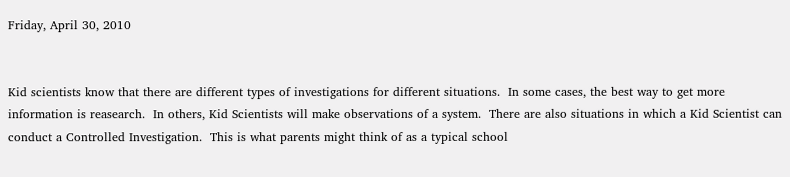Friday, April 30, 2010


Kid scientists know that there are different types of investigations for different situations.  In some cases, the best way to get more information is reasearch.  In others, Kid Scientists will make observations of a system.  There are also situations in which a Kid Scientist can conduct a Controlled Investigation.  This is what parents might think of as a typical school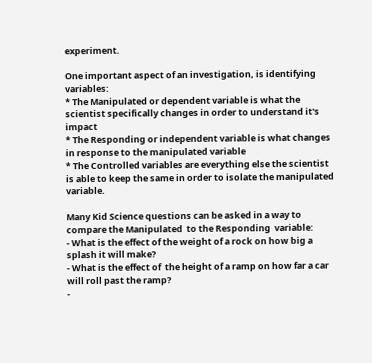experiment.

One important aspect of an investigation, is identifying variables:
* The Manipulated or dependent variable is what the scientist specifically changes in order to understand it's impact
* The Responding or independent variable is what changes in response to the manipulated variable
* The Controlled variables are everything else the scientist is able to keep the same in order to isolate the manipulated variable.

Many Kid Science questions can be asked in a way to compare the Manipulated  to the Responding  variable:
- What is the effect of the weight of a rock on how big a splash it will make?
- What is the effect of  the height of a ramp on how far a car will roll past the ramp?
-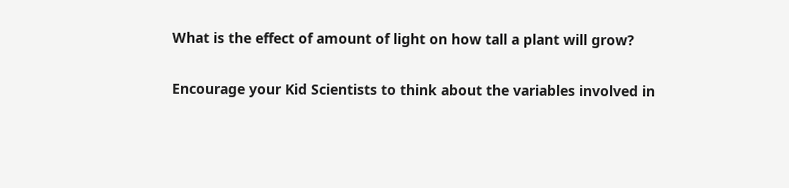What is the effect of amount of light on how tall a plant will grow?

Encourage your Kid Scientists to think about the variables involved in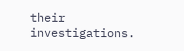their investigations.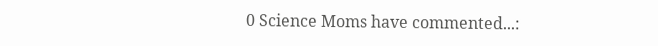0 Science Moms have commented...: